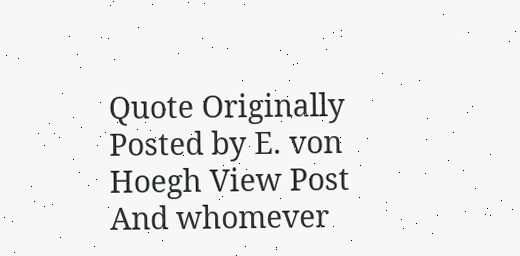Quote Originally Posted by E. von Hoegh View Post
And whomever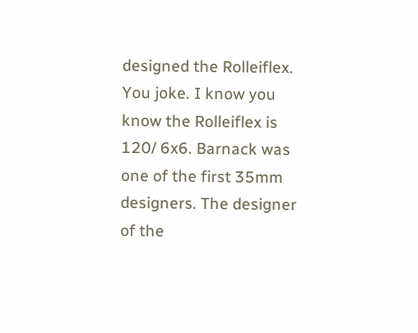designed the Rolleiflex.
You joke. I know you know the Rolleiflex is 120/ 6x6. Barnack was one of the first 35mm designers. The designer of the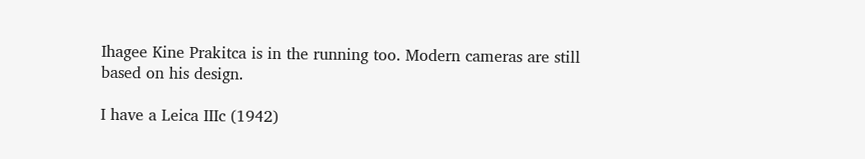Ihagee Kine Prakitca is in the running too. Modern cameras are still based on his design.

I have a Leica IIIc (1942)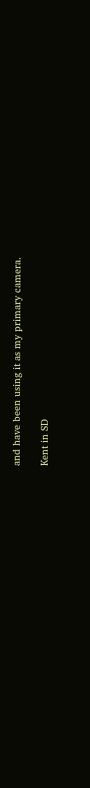and have been using it as my primary camera.

Kent in SD